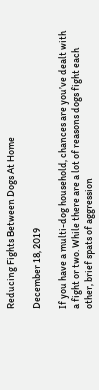Reducing Fights Between Dogs At Home

December 18, 2019

If you have a multi-dog household, chances are you’ve dealt with a fight or two. While there are a lot of reasons dogs fight each other, brief spats of aggression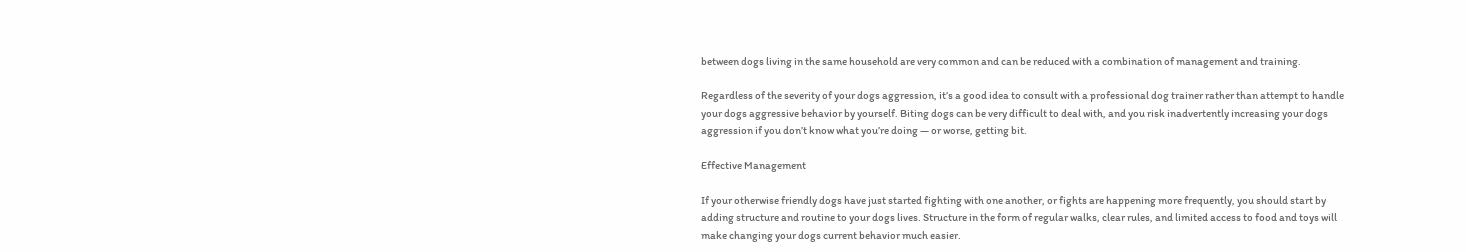between dogs living in the same household are very common and can be reduced with a combination of management and training.

Regardless of the severity of your dogs aggression, it’s a good idea to consult with a professional dog trainer rather than attempt to handle your dogs aggressive behavior by yourself. Biting dogs can be very difficult to deal with, and you risk inadvertently increasing your dogs aggression if you don’t know what you’re doing — or worse, getting bit.

Effective Management

If your otherwise friendly dogs have just started fighting with one another, or fights are happening more frequently, you should start by adding structure and routine to your dogs lives. Structure in the form of regular walks, clear rules, and limited access to food and toys will make changing your dogs current behavior much easier.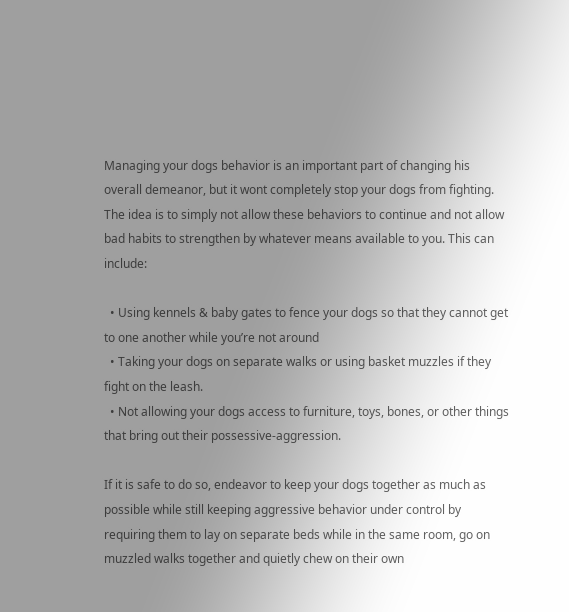Managing your dogs behavior is an important part of changing his overall demeanor, but it wont completely stop your dogs from fighting. The idea is to simply not allow these behaviors to continue and not allow bad habits to strengthen by whatever means available to you. This can include:

  • Using kennels & baby gates to fence your dogs so that they cannot get to one another while you’re not around
  • Taking your dogs on separate walks or using basket muzzles if they fight on the leash.
  • Not allowing your dogs access to furniture, toys, bones, or other things that bring out their possessive-aggression.

If it is safe to do so, endeavor to keep your dogs together as much as possible while still keeping aggressive behavior under control by requiring them to lay on separate beds while in the same room, go on muzzled walks together and quietly chew on their own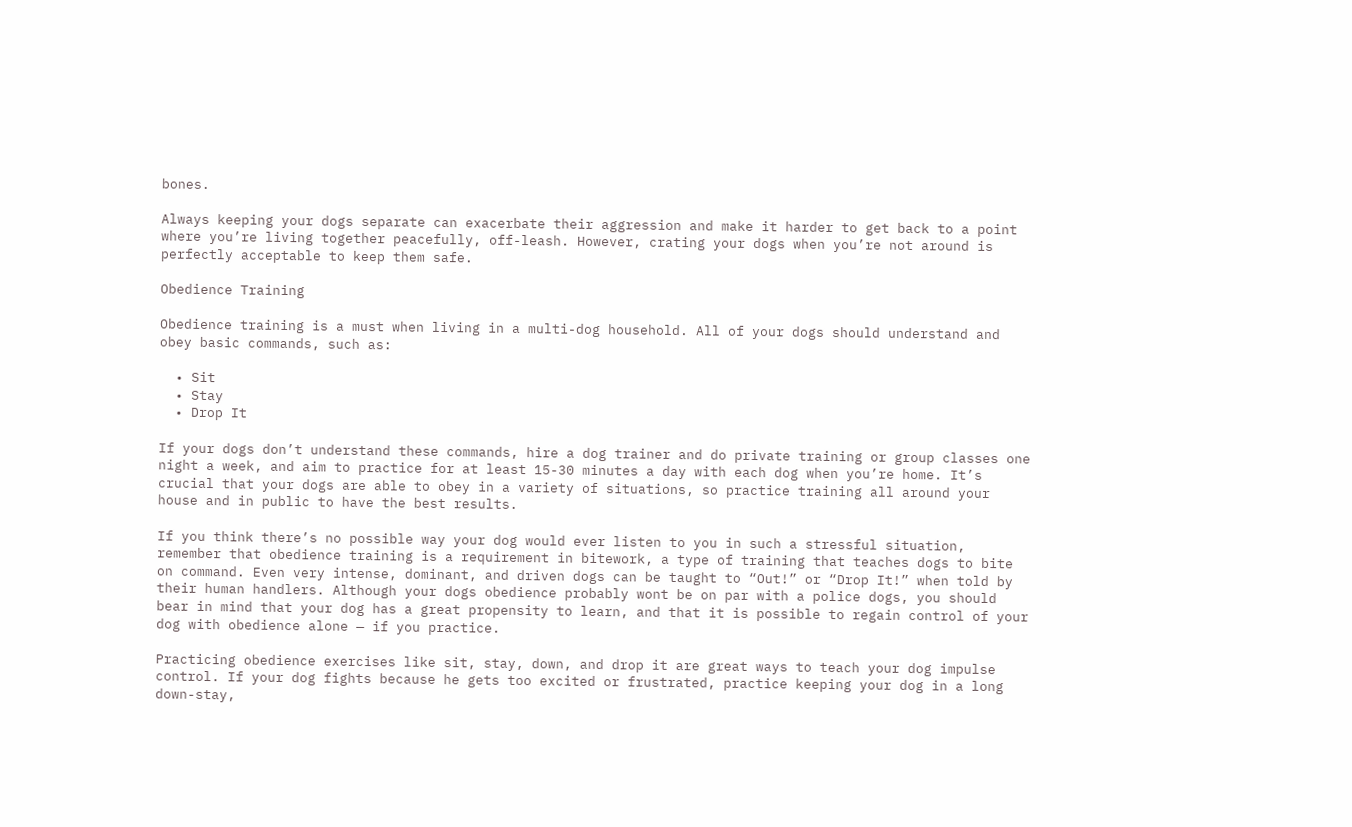bones.

Always keeping your dogs separate can exacerbate their aggression and make it harder to get back to a point where you’re living together peacefully, off-leash. However, crating your dogs when you’re not around is perfectly acceptable to keep them safe.

Obedience Training

Obedience training is a must when living in a multi-dog household. All of your dogs should understand and obey basic commands, such as:

  • Sit
  • Stay
  • Drop It

If your dogs don’t understand these commands, hire a dog trainer and do private training or group classes one night a week, and aim to practice for at least 15-30 minutes a day with each dog when you’re home. It’s crucial that your dogs are able to obey in a variety of situations, so practice training all around your house and in public to have the best results.

If you think there’s no possible way your dog would ever listen to you in such a stressful situation, remember that obedience training is a requirement in bitework, a type of training that teaches dogs to bite on command. Even very intense, dominant, and driven dogs can be taught to “Out!” or “Drop It!” when told by their human handlers. Although your dogs obedience probably wont be on par with a police dogs, you should bear in mind that your dog has a great propensity to learn, and that it is possible to regain control of your dog with obedience alone — if you practice.

Practicing obedience exercises like sit, stay, down, and drop it are great ways to teach your dog impulse control. If your dog fights because he gets too excited or frustrated, practice keeping your dog in a long down-stay,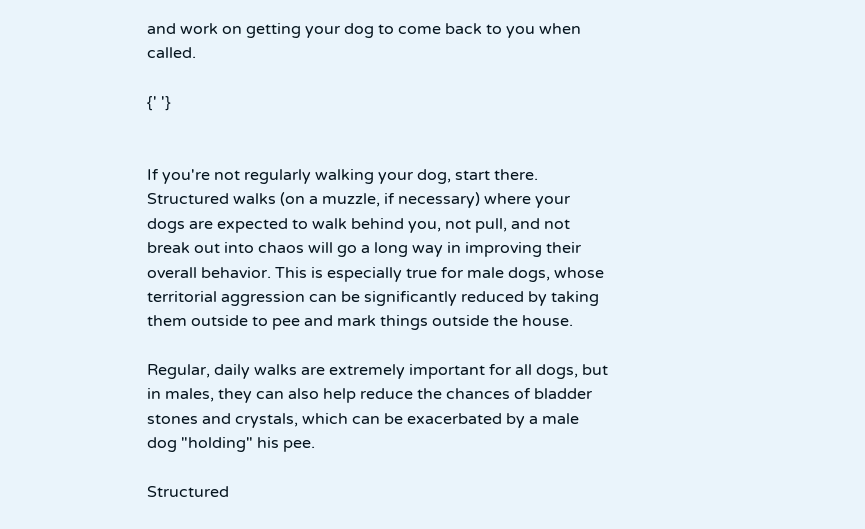and work on getting your dog to come back to you when called.

{' '}


If you're not regularly walking your dog, start there. Structured walks (on a muzzle, if necessary) where your dogs are expected to walk behind you, not pull, and not break out into chaos will go a long way in improving their overall behavior. This is especially true for male dogs, whose territorial aggression can be significantly reduced by taking them outside to pee and mark things outside the house.

Regular, daily walks are extremely important for all dogs, but in males, they can also help reduce the chances of bladder stones and crystals, which can be exacerbated by a male dog "holding" his pee.

Structured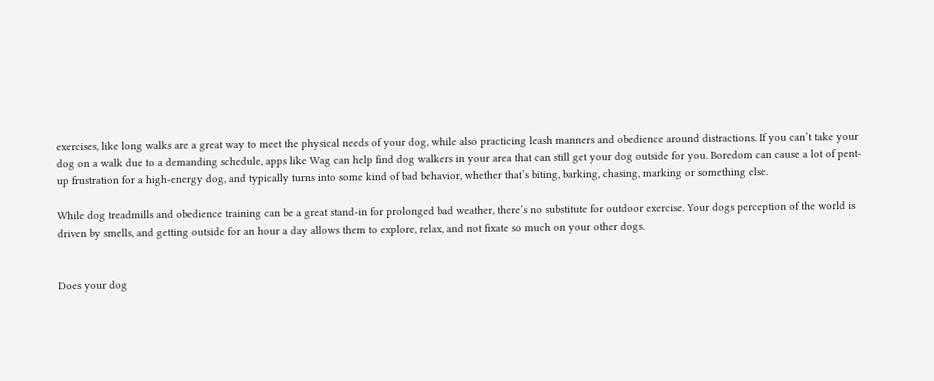exercises, like long walks are a great way to meet the physical needs of your dog, while also practicing leash manners and obedience around distractions. If you can’t take your dog on a walk due to a demanding schedule, apps like Wag can help find dog walkers in your area that can still get your dog outside for you. Boredom can cause a lot of pent-up frustration for a high-energy dog, and typically turns into some kind of bad behavior, whether that’s biting, barking, chasing, marking or something else.

While dog treadmills and obedience training can be a great stand-in for prolonged bad weather, there’s no substitute for outdoor exercise. Your dogs perception of the world is driven by smells, and getting outside for an hour a day allows them to explore, relax, and not fixate so much on your other dogs.


Does your dog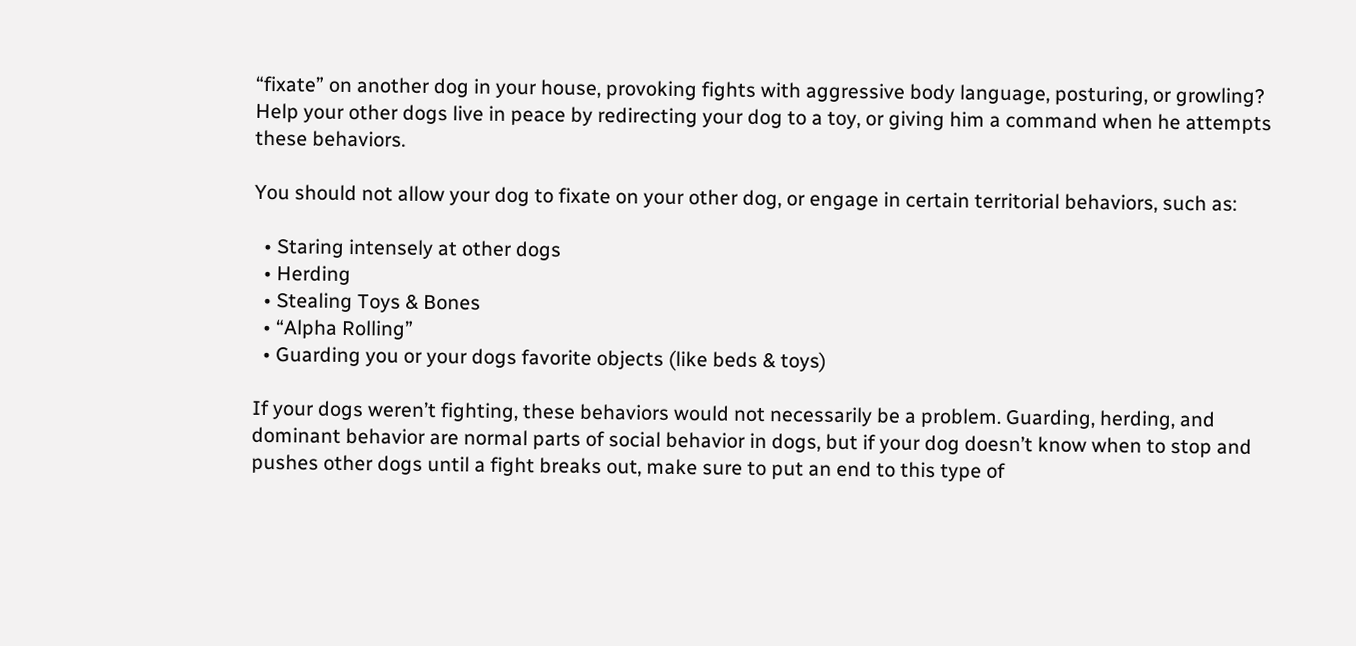“fixate” on another dog in your house, provoking fights with aggressive body language, posturing, or growling? Help your other dogs live in peace by redirecting your dog to a toy, or giving him a command when he attempts these behaviors.

You should not allow your dog to fixate on your other dog, or engage in certain territorial behaviors, such as:

  • Staring intensely at other dogs
  • Herding
  • Stealing Toys & Bones
  • “Alpha Rolling”
  • Guarding you or your dogs favorite objects (like beds & toys)

If your dogs weren’t fighting, these behaviors would not necessarily be a problem. Guarding, herding, and dominant behavior are normal parts of social behavior in dogs, but if your dog doesn’t know when to stop and pushes other dogs until a fight breaks out, make sure to put an end to this type of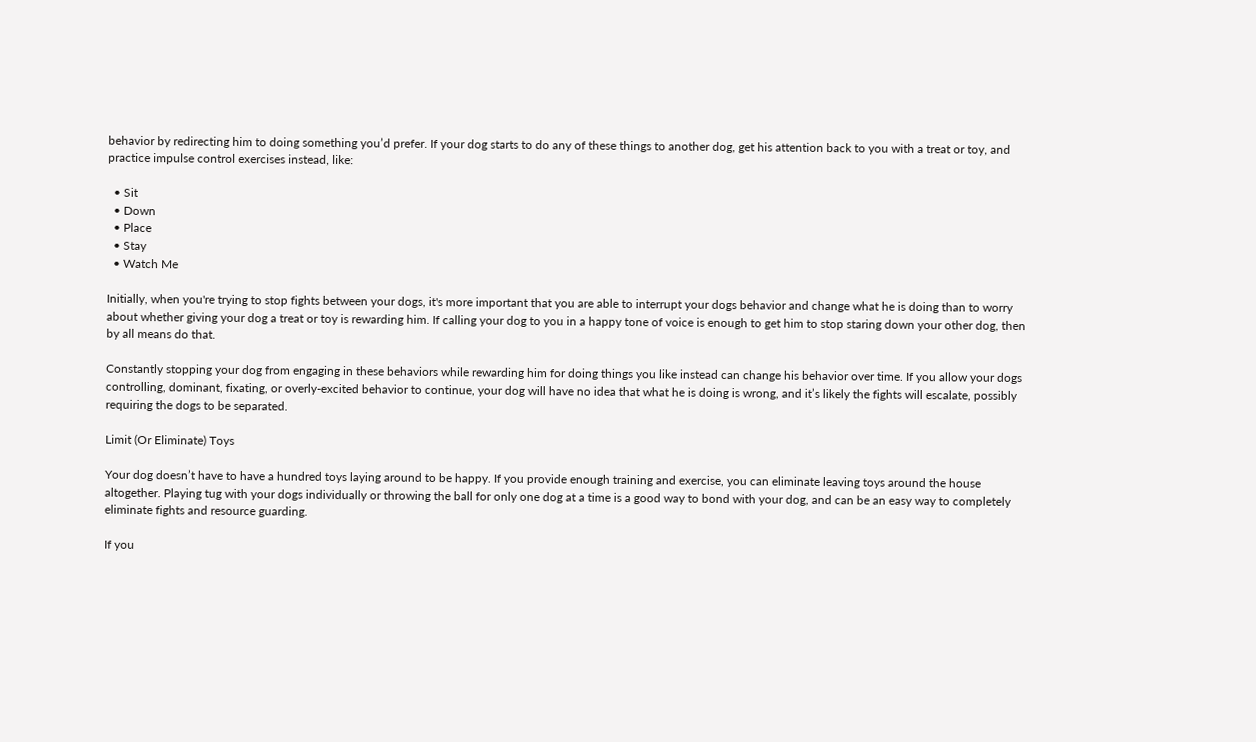behavior by redirecting him to doing something you’d prefer. If your dog starts to do any of these things to another dog, get his attention back to you with a treat or toy, and practice impulse control exercises instead, like:

  • Sit
  • Down
  • Place
  • Stay
  • Watch Me

Initially, when you're trying to stop fights between your dogs, it's more important that you are able to interrupt your dogs behavior and change what he is doing than to worry about whether giving your dog a treat or toy is rewarding him. If calling your dog to you in a happy tone of voice is enough to get him to stop staring down your other dog, then by all means do that.

Constantly stopping your dog from engaging in these behaviors while rewarding him for doing things you like instead can change his behavior over time. If you allow your dogs controlling, dominant, fixating, or overly-excited behavior to continue, your dog will have no idea that what he is doing is wrong, and it’s likely the fights will escalate, possibly requiring the dogs to be separated.

Limit (Or Eliminate) Toys

Your dog doesn’t have to have a hundred toys laying around to be happy. If you provide enough training and exercise, you can eliminate leaving toys around the house altogether. Playing tug with your dogs individually or throwing the ball for only one dog at a time is a good way to bond with your dog, and can be an easy way to completely eliminate fights and resource guarding.

If you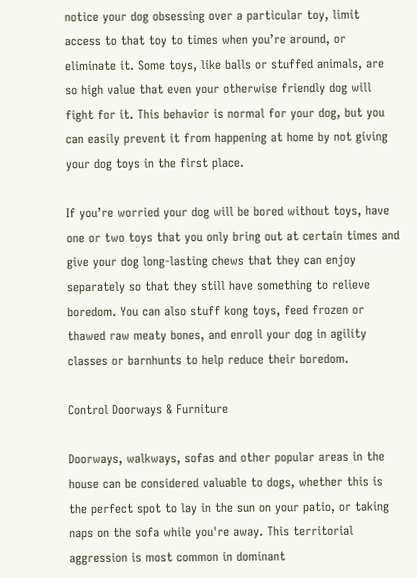notice your dog obsessing over a particular toy, limit access to that toy to times when you’re around, or eliminate it. Some toys, like balls or stuffed animals, are so high value that even your otherwise friendly dog will fight for it. This behavior is normal for your dog, but you can easily prevent it from happening at home by not giving your dog toys in the first place.

If you’re worried your dog will be bored without toys, have one or two toys that you only bring out at certain times and give your dog long-lasting chews that they can enjoy separately so that they still have something to relieve boredom. You can also stuff kong toys, feed frozen or thawed raw meaty bones, and enroll your dog in agility classes or barnhunts to help reduce their boredom.

Control Doorways & Furniture

Doorways, walkways, sofas and other popular areas in the house can be considered valuable to dogs, whether this is the perfect spot to lay in the sun on your patio, or taking naps on the sofa while you're away. This territorial aggression is most common in dominant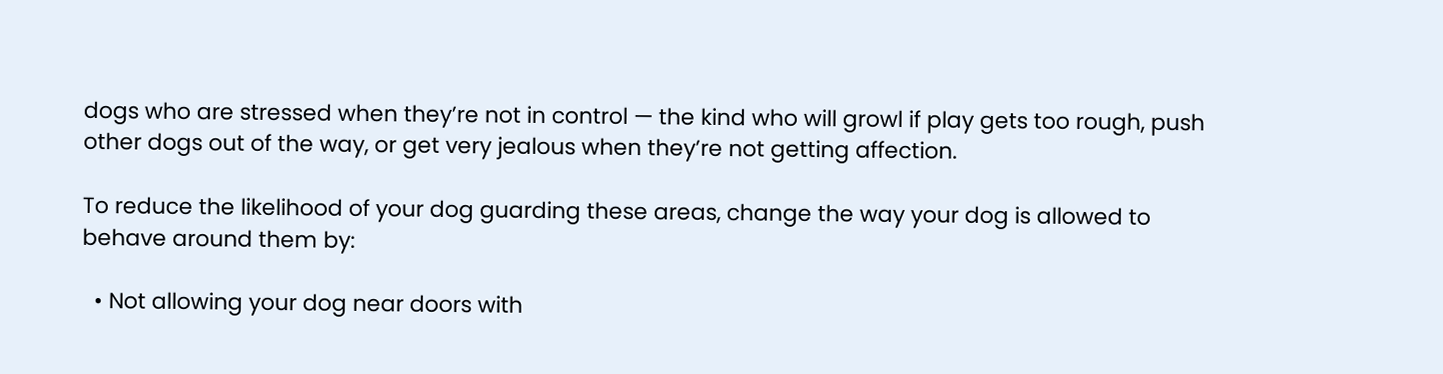dogs who are stressed when they’re not in control — the kind who will growl if play gets too rough, push other dogs out of the way, or get very jealous when they’re not getting affection.

To reduce the likelihood of your dog guarding these areas, change the way your dog is allowed to behave around them by:

  • Not allowing your dog near doors with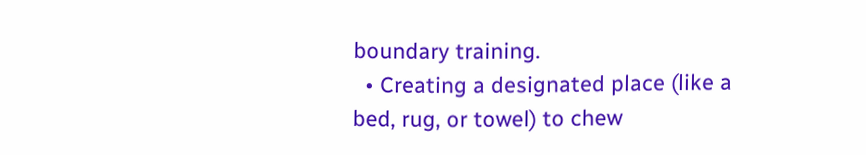boundary training.
  • Creating a designated place (like a bed, rug, or towel) to chew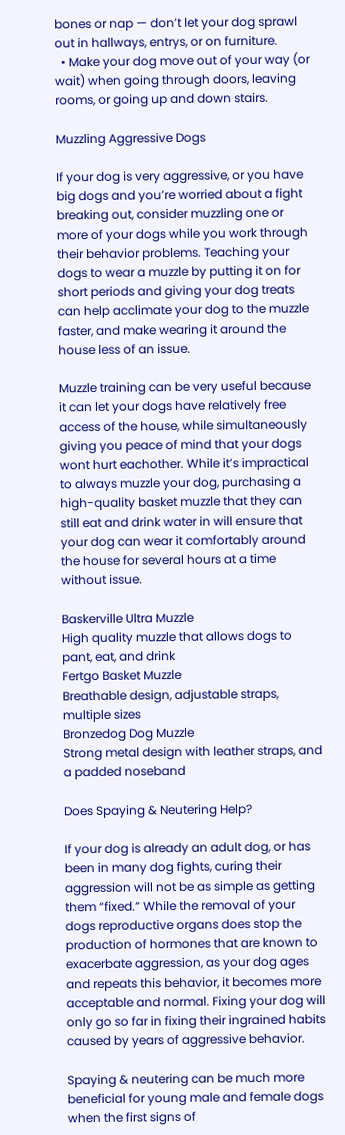bones or nap — don’t let your dog sprawl out in hallways, entrys, or on furniture.
  • Make your dog move out of your way (or wait) when going through doors, leaving rooms, or going up and down stairs.

Muzzling Aggressive Dogs

If your dog is very aggressive, or you have big dogs and you’re worried about a fight breaking out, consider muzzling one or more of your dogs while you work through their behavior problems. Teaching your dogs to wear a muzzle by putting it on for short periods and giving your dog treats can help acclimate your dog to the muzzle faster, and make wearing it around the house less of an issue.

Muzzle training can be very useful because it can let your dogs have relatively free access of the house, while simultaneously giving you peace of mind that your dogs wont hurt eachother. While it’s impractical to always muzzle your dog, purchasing a high-quality basket muzzle that they can still eat and drink water in will ensure that your dog can wear it comfortably around the house for several hours at a time without issue.

Baskerville Ultra Muzzle
High quality muzzle that allows dogs to pant, eat, and drink
Fertgo Basket Muzzle
Breathable design, adjustable straps, multiple sizes
Bronzedog Dog Muzzle
Strong metal design with leather straps, and a padded noseband

Does Spaying & Neutering Help?

If your dog is already an adult dog, or has been in many dog fights, curing their aggression will not be as simple as getting them “fixed.” While the removal of your dogs reproductive organs does stop the production of hormones that are known to exacerbate aggression, as your dog ages and repeats this behavior, it becomes more acceptable and normal. Fixing your dog will only go so far in fixing their ingrained habits caused by years of aggressive behavior.

Spaying & neutering can be much more beneficial for young male and female dogs when the first signs of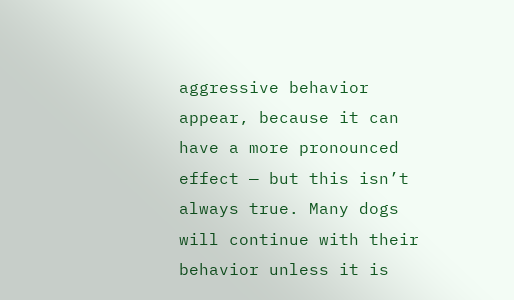aggressive behavior appear, because it can have a more pronounced effect — but this isn’t always true. Many dogs will continue with their behavior unless it is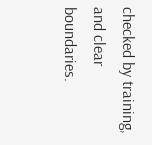checked by training, and clear boundaries.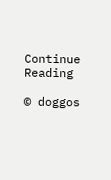Continue Reading

© doggos